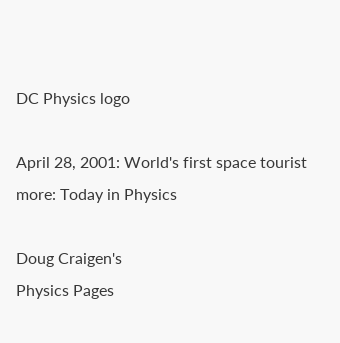DC Physics logo

April 28, 2001: World's first space tourist more: Today in Physics

Doug Craigen's
Physics Pages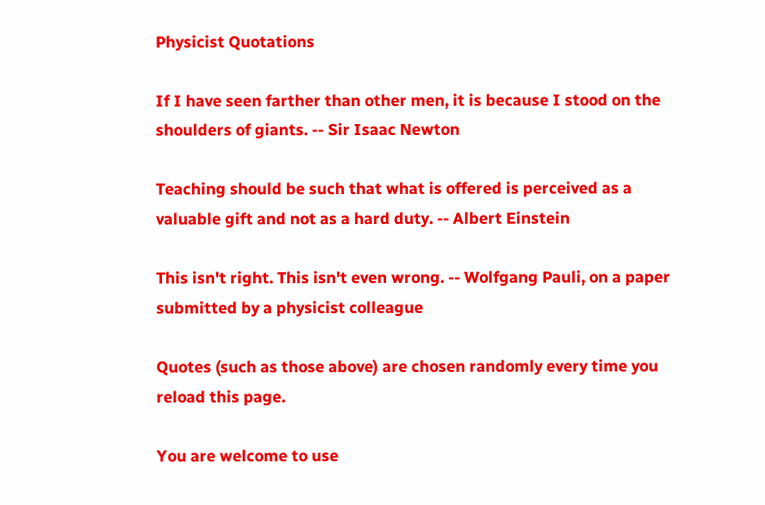Physicist Quotations

If I have seen farther than other men, it is because I stood on the shoulders of giants. -- Sir Isaac Newton

Teaching should be such that what is offered is perceived as a valuable gift and not as a hard duty. -- Albert Einstein

This isn't right. This isn't even wrong. -- Wolfgang Pauli, on a paper submitted by a physicist colleague

Quotes (such as those above) are chosen randomly every time you reload this page.

You are welcome to use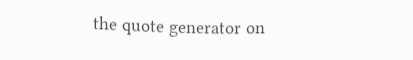the quote generator on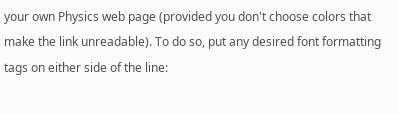your own Physics web page (provided you don't choose colors that make the link unreadable). To do so, put any desired font formatting tags on either side of the line: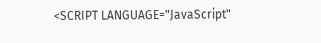<SCRIPT LANGUAGE="JavaScript"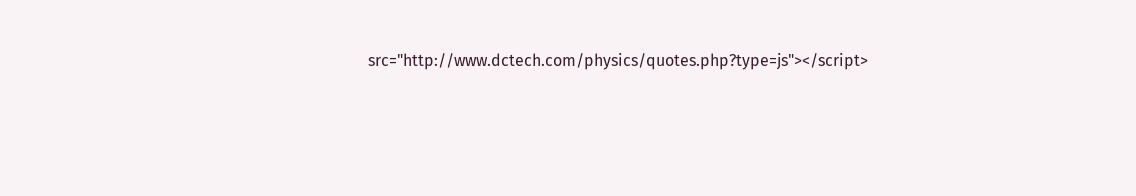src="http://www.dctech.com/physics/quotes.php?type=js"></script>